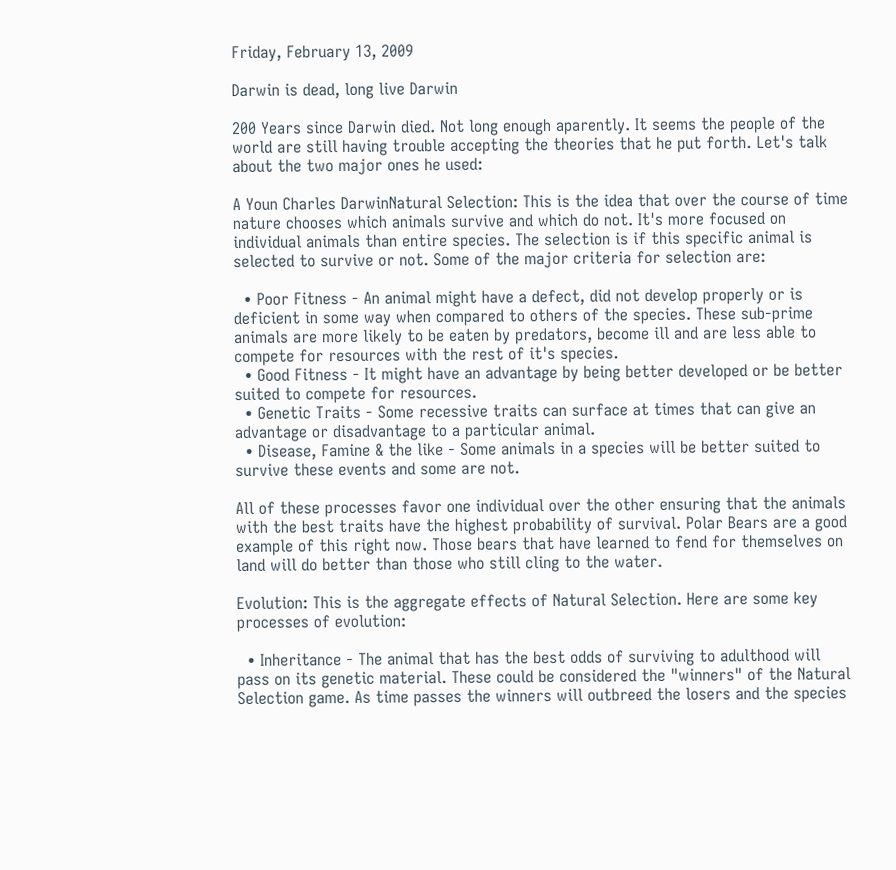Friday, February 13, 2009

Darwin is dead, long live Darwin

200 Years since Darwin died. Not long enough aparently. It seems the people of the world are still having trouble accepting the theories that he put forth. Let's talk about the two major ones he used:

A Youn Charles DarwinNatural Selection: This is the idea that over the course of time nature chooses which animals survive and which do not. It's more focused on individual animals than entire species. The selection is if this specific animal is selected to survive or not. Some of the major criteria for selection are:

  • Poor Fitness - An animal might have a defect, did not develop properly or is deficient in some way when compared to others of the species. These sub-prime animals are more likely to be eaten by predators, become ill and are less able to compete for resources with the rest of it's species.
  • Good Fitness - It might have an advantage by being better developed or be better suited to compete for resources.
  • Genetic Traits - Some recessive traits can surface at times that can give an advantage or disadvantage to a particular animal.
  • Disease, Famine & the like - Some animals in a species will be better suited to survive these events and some are not.

All of these processes favor one individual over the other ensuring that the animals with the best traits have the highest probability of survival. Polar Bears are a good example of this right now. Those bears that have learned to fend for themselves on land will do better than those who still cling to the water.

Evolution: This is the aggregate effects of Natural Selection. Here are some key processes of evolution:

  • Inheritance - The animal that has the best odds of surviving to adulthood will pass on its genetic material. These could be considered the "winners" of the Natural Selection game. As time passes the winners will outbreed the losers and the species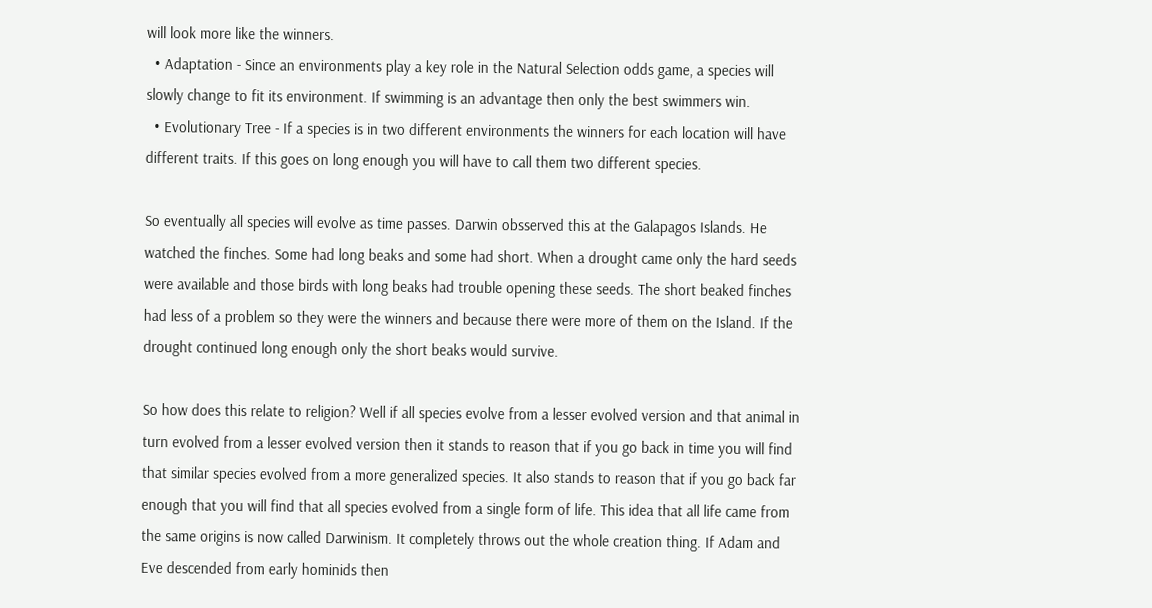will look more like the winners.
  • Adaptation - Since an environments play a key role in the Natural Selection odds game, a species will slowly change to fit its environment. If swimming is an advantage then only the best swimmers win.
  • Evolutionary Tree - If a species is in two different environments the winners for each location will have different traits. If this goes on long enough you will have to call them two different species.

So eventually all species will evolve as time passes. Darwin obsserved this at the Galapagos Islands. He watched the finches. Some had long beaks and some had short. When a drought came only the hard seeds were available and those birds with long beaks had trouble opening these seeds. The short beaked finches had less of a problem so they were the winners and because there were more of them on the Island. If the drought continued long enough only the short beaks would survive.

So how does this relate to religion? Well if all species evolve from a lesser evolved version and that animal in turn evolved from a lesser evolved version then it stands to reason that if you go back in time you will find that similar species evolved from a more generalized species. It also stands to reason that if you go back far enough that you will find that all species evolved from a single form of life. This idea that all life came from the same origins is now called Darwinism. It completely throws out the whole creation thing. If Adam and Eve descended from early hominids then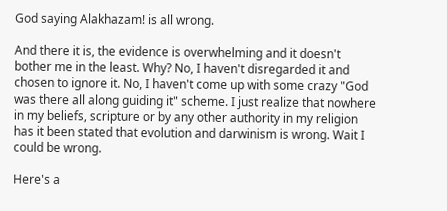God saying Alakhazam! is all wrong.

And there it is, the evidence is overwhelming and it doesn't bother me in the least. Why? No, I haven't disregarded it and chosen to ignore it. No, I haven't come up with some crazy "God was there all along guiding it" scheme. I just realize that nowhere in my beliefs, scripture or by any other authority in my religion has it been stated that evolution and darwinism is wrong. Wait I could be wrong.

Here's a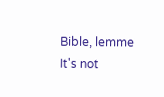Bible, lemme It's not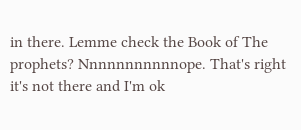in there. Lemme check the Book of The prophets? Nnnnnnnnnnnope. That's right it's not there and I'm ok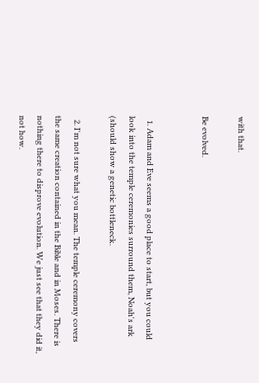with that.

Be evolved.


  1. Adam and Eve seems a good place to start, but you could look into the temple ceremonies surround them, Noah's ark (should show a genetic bottleneck.

  2. I'm not sure what you mean. The temple ceremony covers the same creation contained in the Bible and in Moses. There is nothing there to disprove evolution. We just see that they did it, not how.